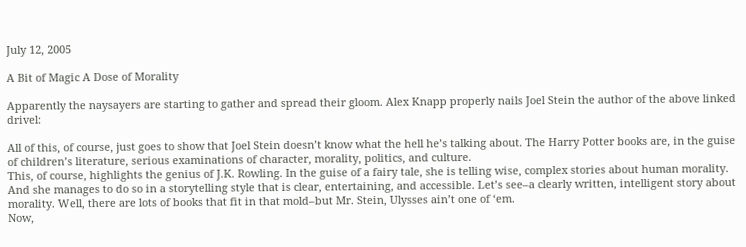July 12, 2005

A Bit of Magic A Dose of Morality

Apparently the naysayers are starting to gather and spread their gloom. Alex Knapp properly nails Joel Stein the author of the above linked drivel:

All of this, of course, just goes to show that Joel Stein doesn’t know what the hell he’s talking about. The Harry Potter books are, in the guise of children’s literature, serious examinations of character, morality, politics, and culture.
This, of course, highlights the genius of J.K. Rowling. In the guise of a fairy tale, she is telling wise, complex stories about human morality. And she manages to do so in a storytelling style that is clear, entertaining, and accessible. Let’s see–a clearly written, intelligent story about morality. Well, there are lots of books that fit in that mold–but Mr. Stein, Ulysses ain’t one of ‘em.
Now,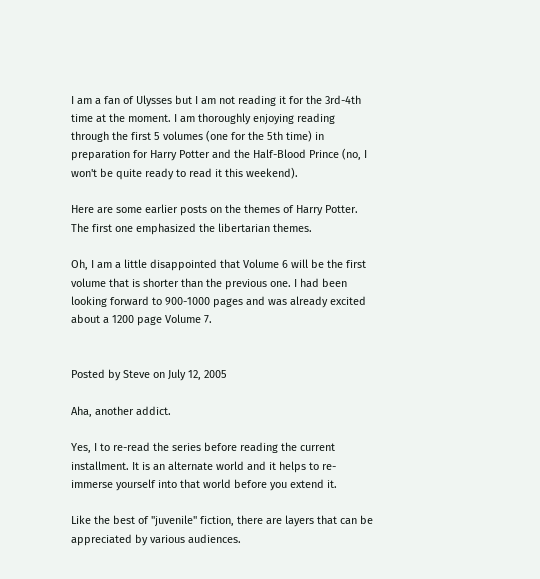I am a fan of Ulysses but I am not reading it for the 3rd-4th time at the moment. I am thoroughly enjoying reading through the first 5 volumes (one for the 5th time) in preparation for Harry Potter and the Half-Blood Prince (no, I won't be quite ready to read it this weekend).

Here are some earlier posts on the themes of Harry Potter. The first one emphasized the libertarian themes.

Oh, I am a little disappointed that Volume 6 will be the first volume that is shorter than the previous one. I had been looking forward to 900-1000 pages and was already excited about a 1200 page Volume 7.


Posted by Steve on July 12, 2005

Aha, another addict.

Yes, I to re-read the series before reading the current installment. It is an alternate world and it helps to re-immerse yourself into that world before you extend it.

Like the best of "juvenile" fiction, there are layers that can be appreciated by various audiences.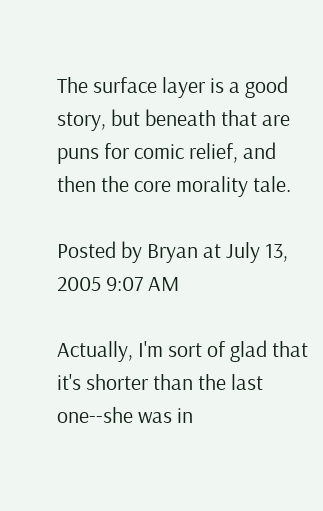The surface layer is a good story, but beneath that are puns for comic relief, and then the core morality tale.

Posted by Bryan at July 13, 2005 9:07 AM

Actually, I'm sort of glad that it's shorter than the last one--she was in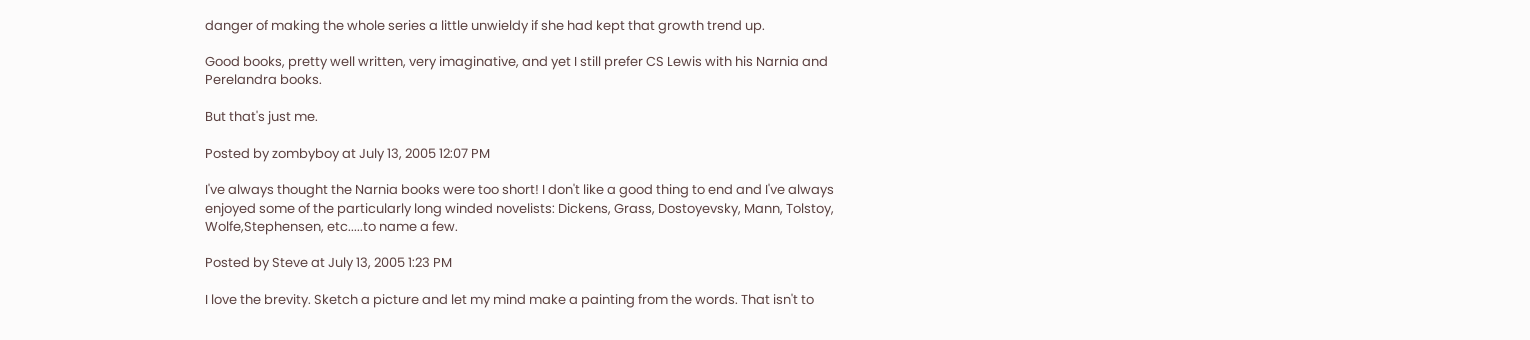danger of making the whole series a little unwieldy if she had kept that growth trend up.

Good books, pretty well written, very imaginative, and yet I still prefer CS Lewis with his Narnia and Perelandra books.

But that's just me.

Posted by zombyboy at July 13, 2005 12:07 PM

I've always thought the Narnia books were too short! I don't like a good thing to end and I've always enjoyed some of the particularly long winded novelists: Dickens, Grass, Dostoyevsky, Mann, Tolstoy, Wolfe,Stephensen, etc.....to name a few.

Posted by Steve at July 13, 2005 1:23 PM

I love the brevity. Sketch a picture and let my mind make a painting from the words. That isn't to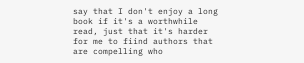say that I don't enjoy a long book if it's a worthwhile read, just that it's harder for me to fiind authors that are compelling who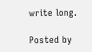write long.

Posted by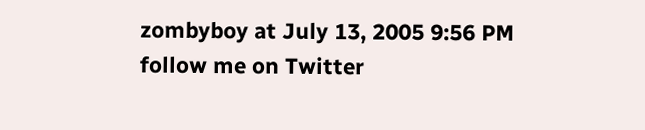zombyboy at July 13, 2005 9:56 PM
follow me on Twitter